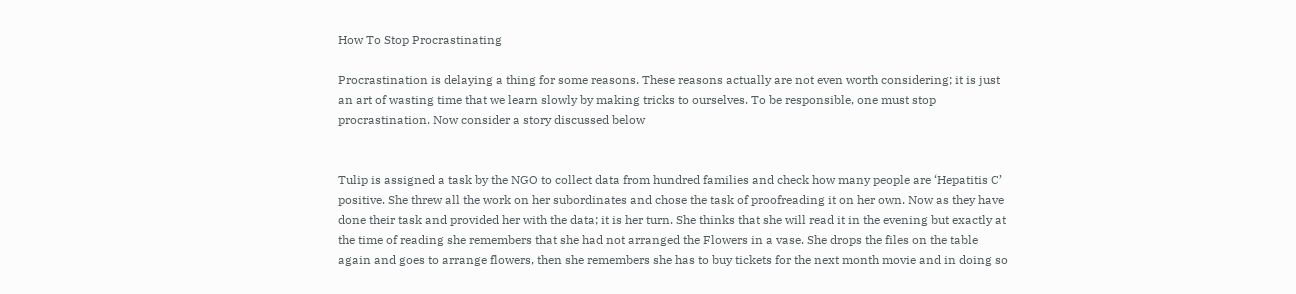How To Stop Procrastinating

Procrastination is delaying a thing for some reasons. These reasons actually are not even worth considering; it is just an art of wasting time that we learn slowly by making tricks to ourselves. To be responsible, one must stop procrastination. Now consider a story discussed below


Tulip is assigned a task by the NGO to collect data from hundred families and check how many people are ‘Hepatitis C’ positive. She threw all the work on her subordinates and chose the task of proofreading it on her own. Now as they have done their task and provided her with the data; it is her turn. She thinks that she will read it in the evening but exactly at the time of reading she remembers that she had not arranged the Flowers in a vase. She drops the files on the table again and goes to arrange flowers, then she remembers she has to buy tickets for the next month movie and in doing so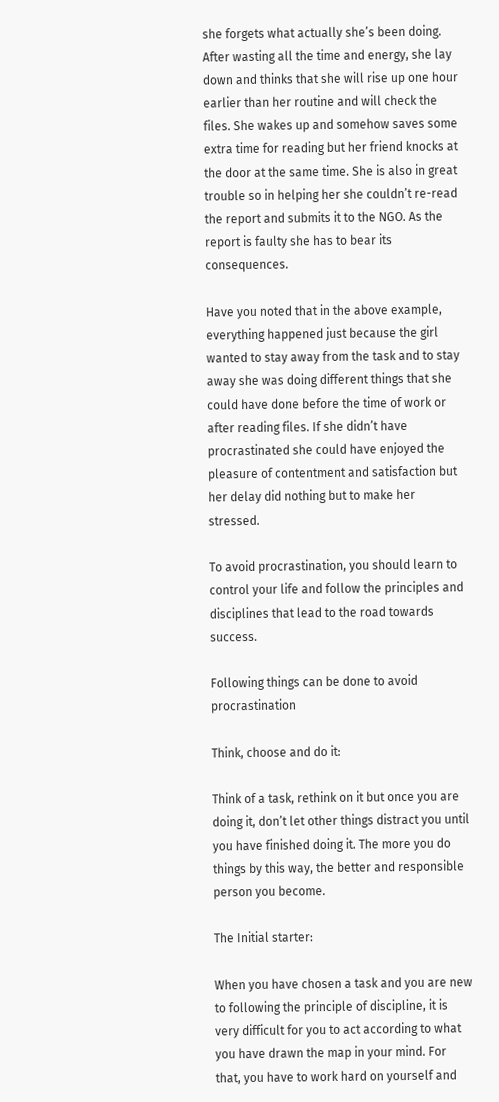she forgets what actually she’s been doing. After wasting all the time and energy, she lay down and thinks that she will rise up one hour earlier than her routine and will check the files. She wakes up and somehow saves some extra time for reading but her friend knocks at the door at the same time. She is also in great trouble so in helping her she couldn’t re-read the report and submits it to the NGO. As the report is faulty she has to bear its consequences.

Have you noted that in the above example, everything happened just because the girl wanted to stay away from the task and to stay away she was doing different things that she could have done before the time of work or after reading files. If she didn’t have procrastinated she could have enjoyed the pleasure of contentment and satisfaction but her delay did nothing but to make her stressed.

To avoid procrastination, you should learn to control your life and follow the principles and disciplines that lead to the road towards success.

Following things can be done to avoid procrastination

Think, choose and do it:

Think of a task, rethink on it but once you are doing it, don’t let other things distract you until you have finished doing it. The more you do things by this way, the better and responsible person you become.

The Initial starter:

When you have chosen a task and you are new to following the principle of discipline, it is very difficult for you to act according to what you have drawn the map in your mind. For that, you have to work hard on yourself and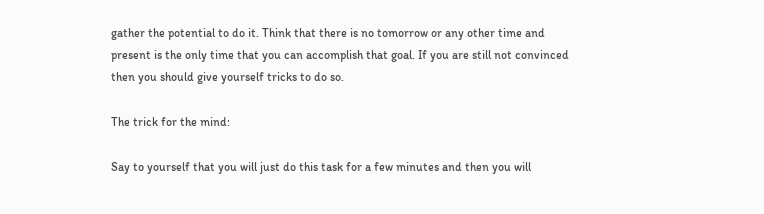gather the potential to do it. Think that there is no tomorrow or any other time and present is the only time that you can accomplish that goal. If you are still not convinced then you should give yourself tricks to do so.

The trick for the mind:

Say to yourself that you will just do this task for a few minutes and then you will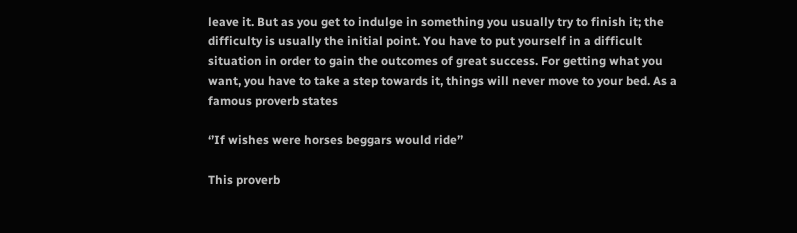leave it. But as you get to indulge in something you usually try to finish it; the difficulty is usually the initial point. You have to put yourself in a difficult situation in order to gain the outcomes of great success. For getting what you want, you have to take a step towards it, things will never move to your bed. As a famous proverb states

‘’If wishes were horses beggars would ride’’

This proverb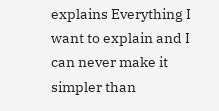explains Everything I want to explain and I can never make it simpler than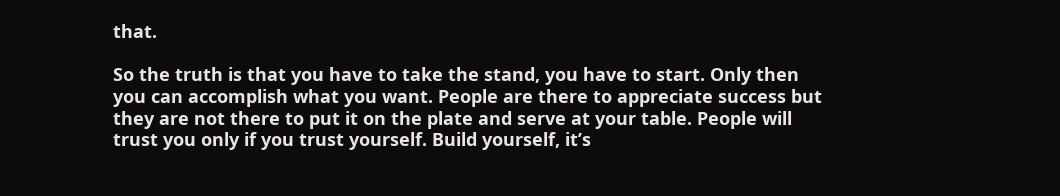that.

So the truth is that you have to take the stand, you have to start. Only then you can accomplish what you want. People are there to appreciate success but they are not there to put it on the plate and serve at your table. People will trust you only if you trust yourself. Build yourself, it’s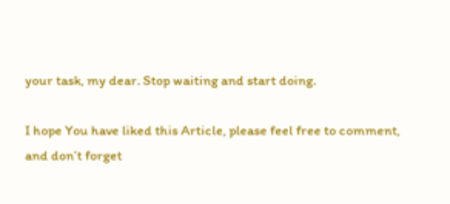your task, my dear. Stop waiting and start doing.

I hope You have liked this Article, please feel free to comment, and don’t forget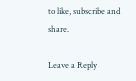to like, subscribe and share.

Leave a Reply